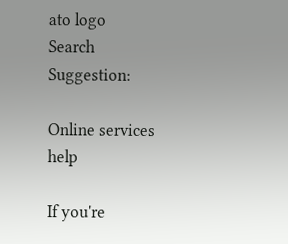ato logo
Search Suggestion:

Online services help

If you're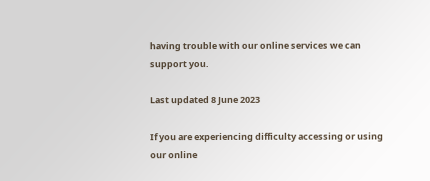having trouble with our online services we can support you.

Last updated 8 June 2023

If you are experiencing difficulty accessing or using our online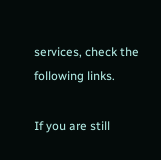services, check the following links.

If you are still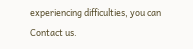experiencing difficulties, you can Contact us.